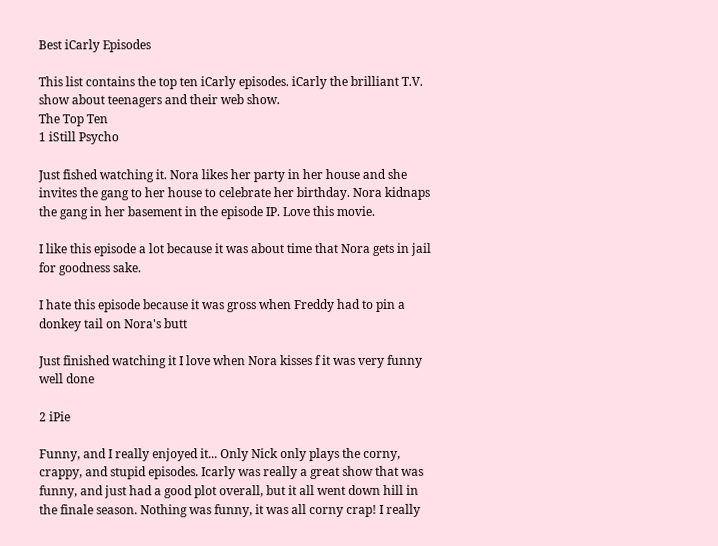Best iCarly Episodes

This list contains the top ten iCarly episodes. iCarly the brilliant T.V. show about teenagers and their web show.
The Top Ten
1 iStill Psycho

Just fished watching it. Nora likes her party in her house and she invites the gang to her house to celebrate her birthday. Nora kidnaps the gang in her basement in the episode IP. Love this movie.

I like this episode a lot because it was about time that Nora gets in jail for goodness sake.

I hate this episode because it was gross when Freddy had to pin a donkey tail on Nora's butt

Just finished watching it I love when Nora kisses f it was very funny well done

2 iPie

Funny, and I really enjoyed it... Only Nick only plays the corny, crappy, and stupid episodes. Icarly was really a great show that was funny, and just had a good plot overall, but it all went down hill in the finale season. Nothing was funny, it was all corny crap! I really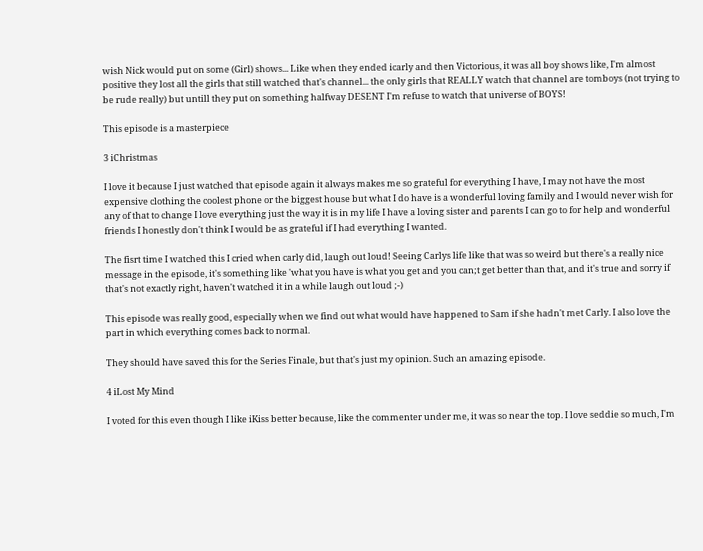wish Nick would put on some (Girl) shows... Like when they ended icarly and then Victorious, it was all boy shows like, I'm almost positive they lost all the girls that still watched that's channel... the only girls that REALLY watch that channel are tomboys (not trying to be rude really) but untill they put on something halfway DESENT I'm refuse to watch that universe of BOYS!

This episode is a masterpiece

3 iChristmas

I love it because I just watched that episode again it always makes me so grateful for everything I have, I may not have the most expensive clothing the coolest phone or the biggest house but what I do have is a wonderful loving family and I would never wish for any of that to change I love everything just the way it is in my life I have a loving sister and parents I can go to for help and wonderful friends I honestly don't think I would be as grateful if I had everything I wanted.

The fisrt time I watched this I cried when carly did, laugh out loud! Seeing Carlys life like that was so weird but there's a really nice message in the episode, it's something like 'what you have is what you get and you can;t get better than that, and it's true and sorry if that's not exactly right, haven't watched it in a while laugh out loud ;-)

This episode was really good, especially when we find out what would have happened to Sam if she hadn't met Carly. I also love the part in which everything comes back to normal.

They should have saved this for the Series Finale, but that's just my opinion. Such an amazing episode.

4 iLost My Mind

I voted for this even though I like iKiss better because, like the commenter under me, it was so near the top. I love seddie so much, I'm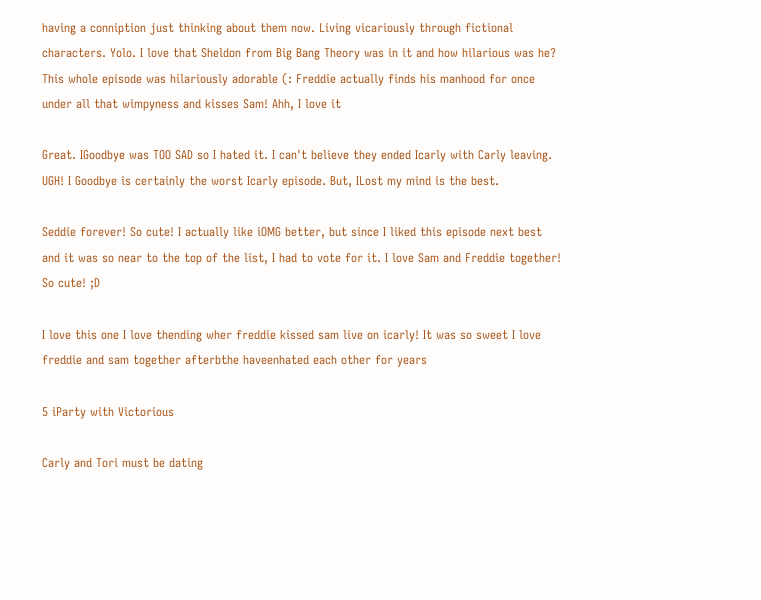having a conniption just thinking about them now. Living vicariously through fictional characters. Yolo. I love that Sheldon from Big Bang Theory was in it and how hilarious was he? This whole episode was hilariously adorable (: Freddie actually finds his manhood for once under all that wimpyness and kisses Sam! Ahh, I love it

Great. IGoodbye was TOO SAD so I hated it. I can't believe they ended Icarly with Carly leaving. UGH! I Goodbye is certainly the worst Icarly episode. But, ILost my mind is the best.

Seddie forever! So cute! I actually like iOMG better, but since I liked this episode next best and it was so near to the top of the list, I had to vote for it. I love Sam and Freddie together! So cute! ;D

I love this one I love thending wher freddie kissed sam live on icarly! It was so sweet I love freddie and sam together afterbthe haveenhated each other for years

5 iParty with Victorious

Carly and Tori must be dating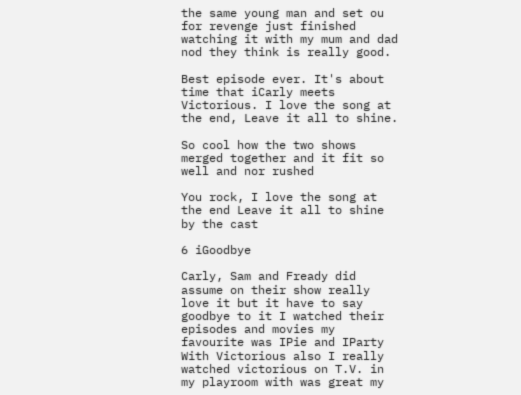the same young man and set ou for revenge just finished watching it with my mum and dad nod they think is really good.

Best episode ever. It's about time that iCarly meets Victorious. I love the song at the end, Leave it all to shine.

So cool how the two shows merged together and it fit so well and nor rushed

You rock, I love the song at the end Leave it all to shine by the cast

6 iGoodbye

Carly, Sam and Fready did assume on their show really love it but it have to say goodbye to it I watched their episodes and movies my favourite was IPie and IParty With Victorious also I really watched victorious on T.V. in my playroom with was great my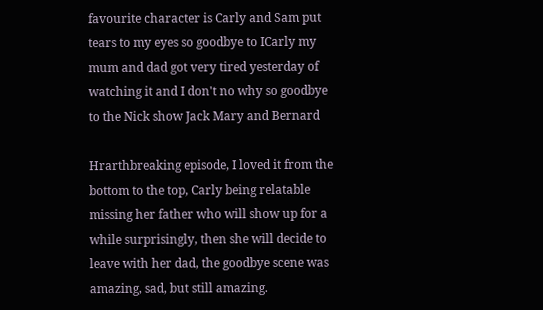favourite character is Carly and Sam put tears to my eyes so goodbye to ICarly my mum and dad got very tired yesterday of watching it and I don't no why so goodbye to the Nick show Jack Mary and Bernard

Hrarthbreaking episode, I loved it from the bottom to the top, Carly being relatable missing her father who will show up for a while surprisingly, then she will decide to leave with her dad, the goodbye scene was amazing, sad, but still amazing.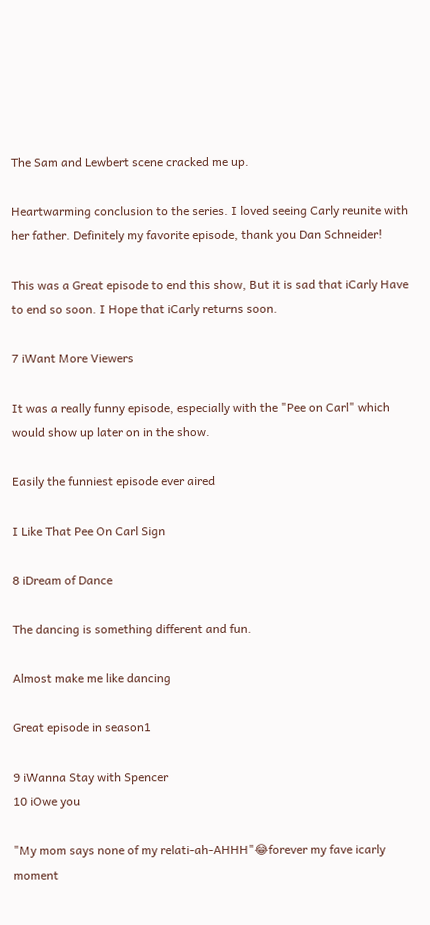The Sam and Lewbert scene cracked me up.

Heartwarming conclusion to the series. I loved seeing Carly reunite with her father. Definitely my favorite episode, thank you Dan Schneider!

This was a Great episode to end this show, But it is sad that iCarly Have to end so soon. I Hope that iCarly returns soon.

7 iWant More Viewers

It was a really funny episode, especially with the "Pee on Carl" which would show up later on in the show.

Easily the funniest episode ever aired

I Like That Pee On Carl Sign

8 iDream of Dance

The dancing is something different and fun.

Almost make me like dancing

Great episode in season1

9 iWanna Stay with Spencer
10 iOwe you

"My mom says none of my relati-ah-AHHH"😂forever my fave icarly moment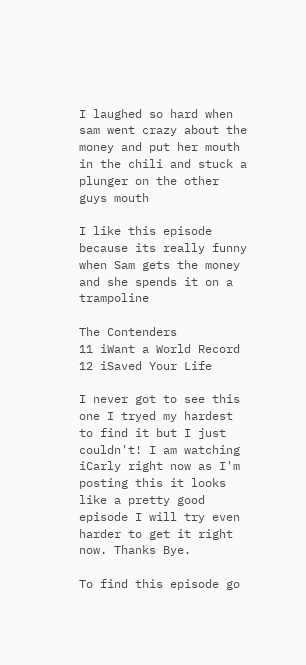I laughed so hard when sam went crazy about the money and put her mouth in the chili and stuck a plunger on the other guys mouth

I like this episode because its really funny when Sam gets the money and she spends it on a trampoline

The Contenders
11 iWant a World Record
12 iSaved Your Life

I never got to see this one I tryed my hardest to find it but I just couldn't! I am watching iCarly right now as I'm posting this it looks like a pretty good episode I will try even harder to get it right now. Thanks Bye.

To find this episode go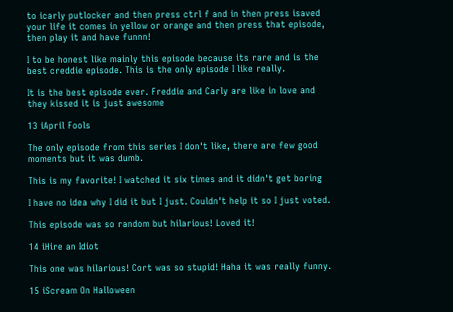to icarly putlocker and then press ctrl f and in then press isaved your life it comes in yellow or orange and then press that episode, then play it and have funnn!

I to be honest like mainly this episode because its rare and is the best creddie episode. This is the only episode I like really.

It is the best episode ever. Freddie and Carly are like in love and they kissed it is just awesome

13 iApril Fools

The only episode from this series I don't like, there are few good moments but it was dumb.

This is my favorite! I watched it six times and it didn't get boring

I have no idea why I did it but I just. Couldn't help it so I just voted.

This episode was so random but hilarious! Loved it!

14 iHire an Idiot

This one was hilarious! Cort was so stupid! Haha it was really funny.

15 iScream On Halloween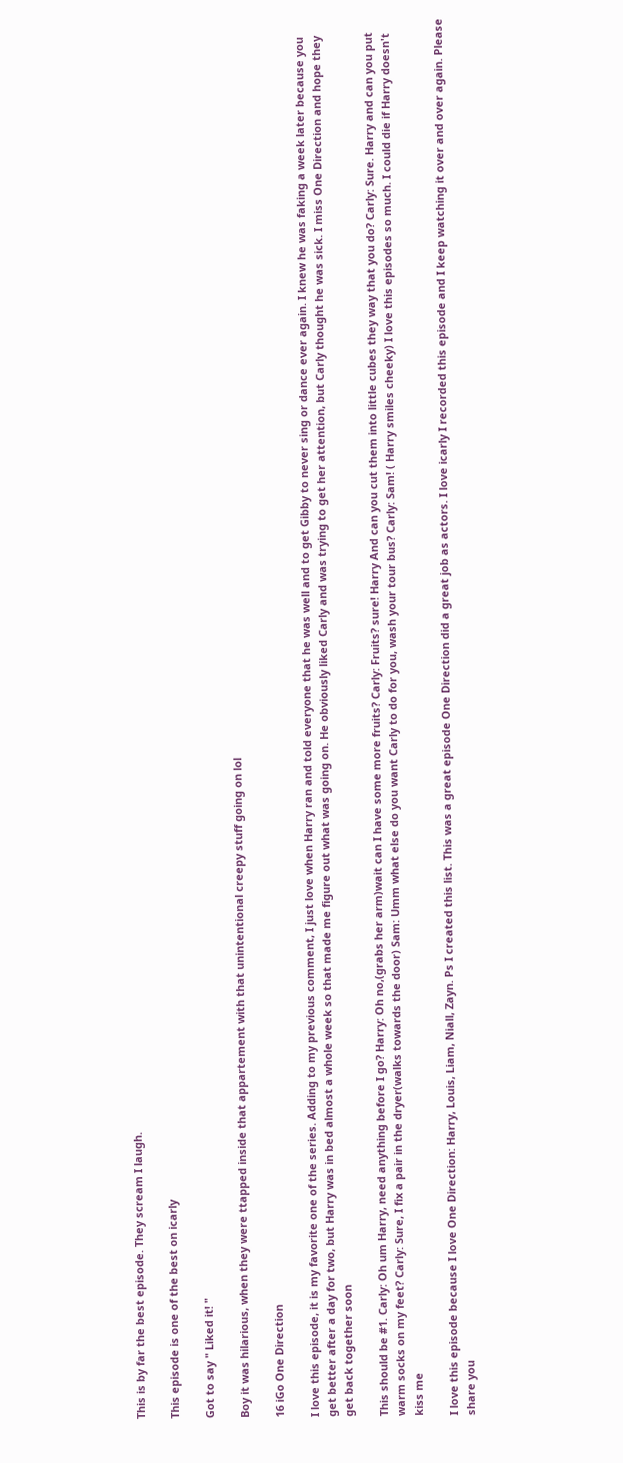This is by far the best episode. They scream I laugh.

This episode is one of the best on icarly

Got to say " Liked it! "

Boy it was hilarious, when they were ttapped inside that appartement with that unintentional creepy stuff going on lol

16 iGo One Direction

I love this episode, it is my favorite one of the series. Adding to my previous comment, I just love when Harry ran and told everyone that he was well and to get Gibby to never sing or dance ever again. I knew he was faking a week later because you get better after a day for two, but Harry was in bed almost a whole week so that made me figure out what was going on. He obviously liked Carly and was trying to get her attention, but Carly thought he was sick. I miss One Direction and hope they get back together soon

This should be #1. Carly: Oh um Harry, need anything before I go? Harry: Oh no,(grabs her arm)wait can I have some more fruits? Carly: Fruits? sure! Harry And can you cut them into little cubes they way that you do? Carly: Sure. Harry and can you put warm socks on my feet? Carly: Sure, I fix a pair in the dryer(walks towards the door) Sam: Umm what else do you want Carly to do for you, wash your tour bus? Carly: Sam! ( Harry smiles cheeky) I love this episodes so much. I could die if Harry doesn't kiss me

I love this episode because I love One Direction: Harry, Louis, Liam, Niall, Zayn. Ps I created this list. This was a great episode One Direction did a great job as actors. I love icarly I recorded this episode and I keep watching it over and over again. Please share you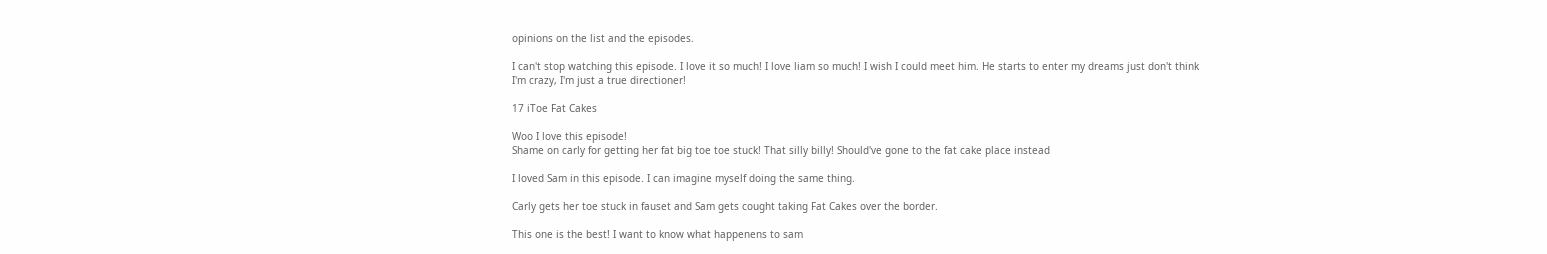opinions on the list and the episodes.

I can't stop watching this episode. I love it so much! I love liam so much! I wish I could meet him. He starts to enter my dreams just don't think I'm crazy, I'm just a true directioner!

17 iToe Fat Cakes

Woo I love this episode!
Shame on carly for getting her fat big toe toe stuck! That silly billy! Should've gone to the fat cake place instead

I loved Sam in this episode. I can imagine myself doing the same thing.

Carly gets her toe stuck in fauset and Sam gets cought taking Fat Cakes over the border.

This one is the best! I want to know what happenens to sam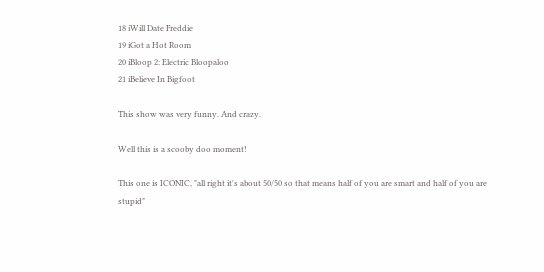18 iWill Date Freddie
19 iGot a Hot Room
20 iBloop 2: Electric Bloopaloo
21 iBelieve In Bigfoot

This show was very funny. And crazy.

Well this is a scooby doo moment!

This one is ICONIC, "all right it's about 50/50 so that means half of you are smart and half of you are stupid"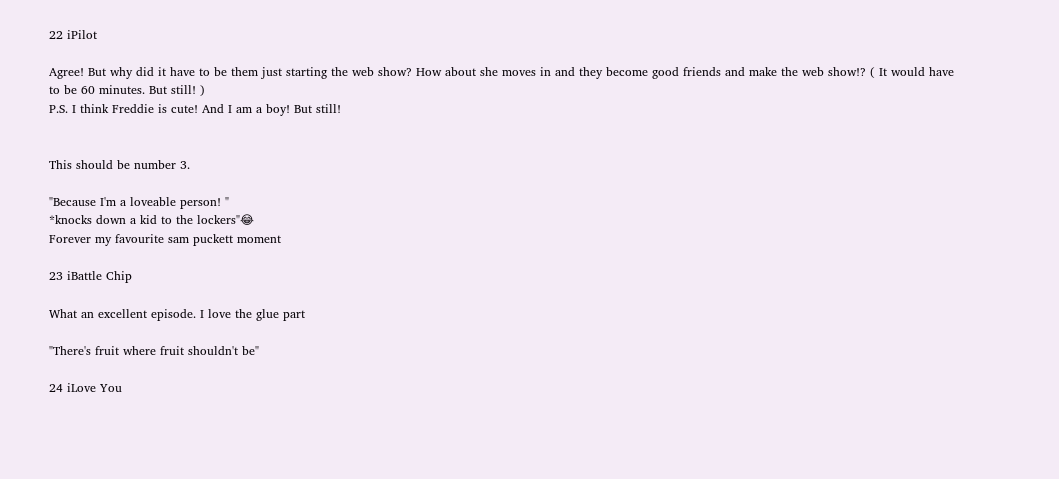22 iPilot

Agree! But why did it have to be them just starting the web show? How about she moves in and they become good friends and make the web show!? ( It would have to be 60 minutes. But still! )
P.S. I think Freddie is cute! And I am a boy! But still!


This should be number 3.

"Because I'm a loveable person! "
*knocks down a kid to the lockers"😂
Forever my favourite sam puckett moment

23 iBattle Chip

What an excellent episode. I love the glue part

"There's fruit where fruit shouldn't be"

24 iLove You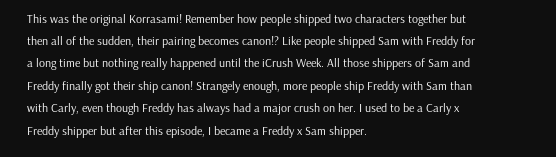This was the original Korrasami! Remember how people shipped two characters together but then all of the sudden, their pairing becomes canon!? Like people shipped Sam with Freddy for a long time but nothing really happened until the iCrush Week. All those shippers of Sam and Freddy finally got their ship canon! Strangely enough, more people ship Freddy with Sam than with Carly, even though Freddy has always had a major crush on her. I used to be a Carly x Freddy shipper but after this episode, I became a Freddy x Sam shipper.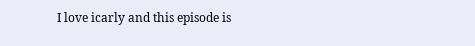I love icarly and this episode is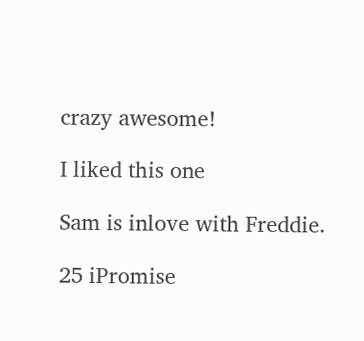crazy awesome!

I liked this one

Sam is inlove with Freddie.

25 iPromise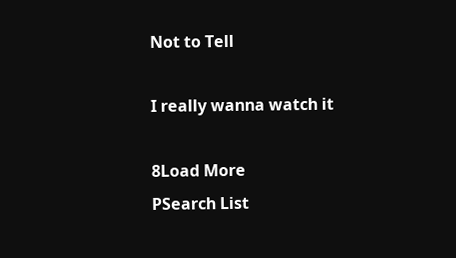Not to Tell

I really wanna watch it

8Load More
PSearch List